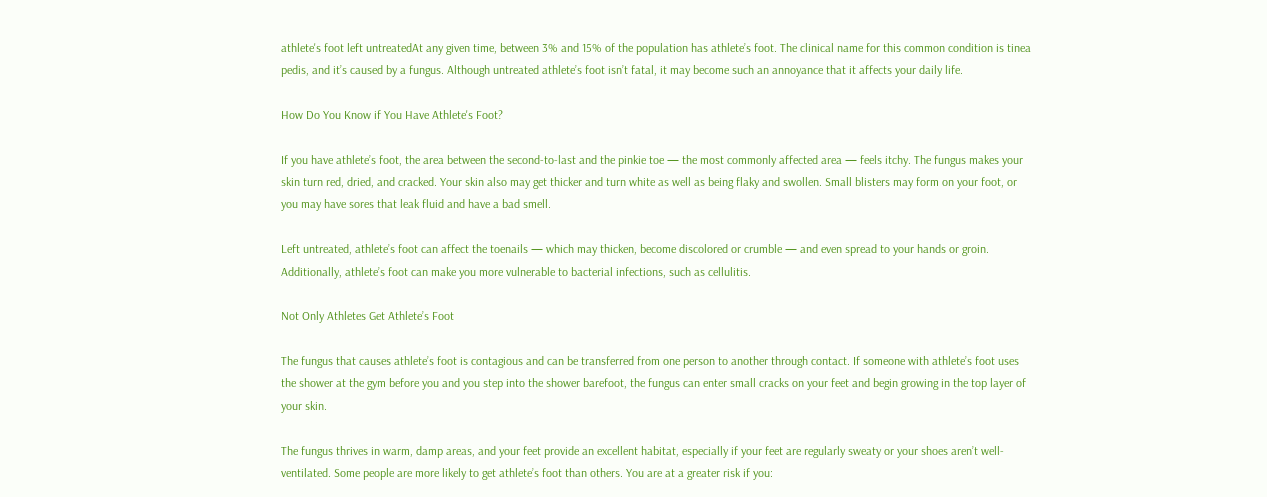athlete's foot left untreatedAt any given time, between 3% and 15% of the population has athlete’s foot. The clinical name for this common condition is tinea pedis, and it’s caused by a fungus. Although untreated athlete’s foot isn’t fatal, it may become such an annoyance that it affects your daily life.

How Do You Know if You Have Athlete's Foot?

If you have athlete’s foot, the area between the second-to-last and the pinkie toe — the most commonly affected area — feels itchy. The fungus makes your skin turn red, dried, and cracked. Your skin also may get thicker and turn white as well as being flaky and swollen. Small blisters may form on your foot, or you may have sores that leak fluid and have a bad smell.

Left untreated, athlete’s foot can affect the toenails — which may thicken, become discolored or crumble — and even spread to your hands or groin. Additionally, athlete’s foot can make you more vulnerable to bacterial infections, such as cellulitis.

Not Only Athletes Get Athlete’s Foot

The fungus that causes athlete’s foot is contagious and can be transferred from one person to another through contact. If someone with athlete’s foot uses the shower at the gym before you and you step into the shower barefoot, the fungus can enter small cracks on your feet and begin growing in the top layer of your skin.

The fungus thrives in warm, damp areas, and your feet provide an excellent habitat, especially if your feet are regularly sweaty or your shoes aren’t well-ventilated. Some people are more likely to get athlete’s foot than others. You are at a greater risk if you: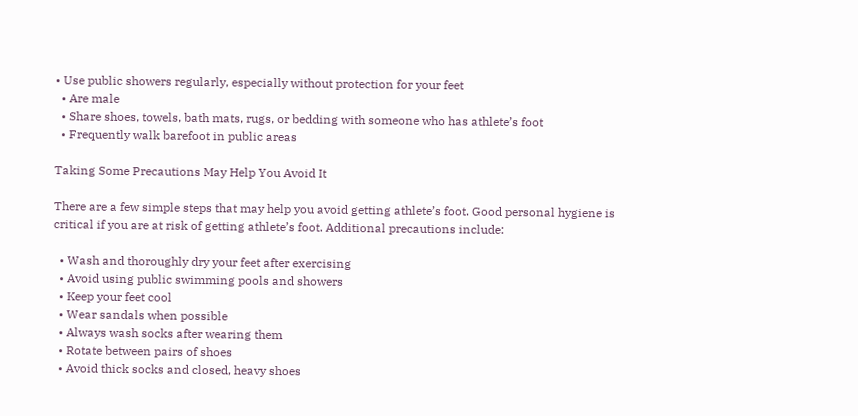• Use public showers regularly, especially without protection for your feet
  • Are male
  • Share shoes, towels, bath mats, rugs, or bedding with someone who has athlete’s foot
  • Frequently walk barefoot in public areas

Taking Some Precautions May Help You Avoid It

There are a few simple steps that may help you avoid getting athlete’s foot. Good personal hygiene is critical if you are at risk of getting athlete’s foot. Additional precautions include:

  • Wash and thoroughly dry your feet after exercising
  • Avoid using public swimming pools and showers
  • Keep your feet cool
  • Wear sandals when possible
  • Always wash socks after wearing them
  • Rotate between pairs of shoes
  • Avoid thick socks and closed, heavy shoes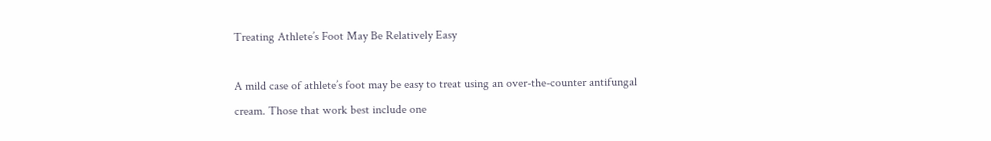Treating Athlete’s Foot May Be Relatively Easy

A mild case of athlete’s foot may be easy to treat using an over-the-counter antifungal cream. Those that work best include one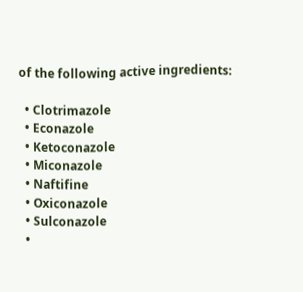of the following active ingredients:

  • Clotrimazole
  • Econazole
  • Ketoconazole
  • Miconazole
  • Naftifine
  • Oxiconazole
  • Sulconazole
  •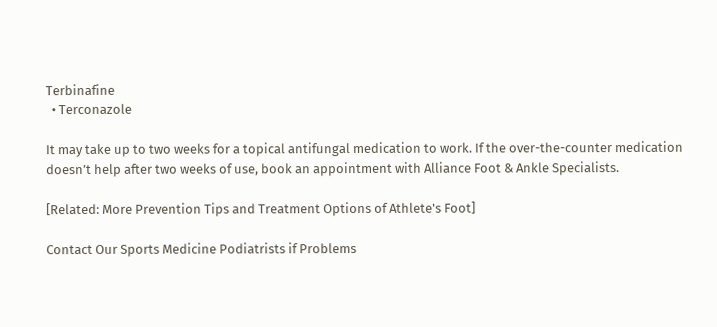Terbinafine
  • Terconazole

It may take up to two weeks for a topical antifungal medication to work. If the over-the-counter medication doesn’t help after two weeks of use, book an appointment with Alliance Foot & Ankle Specialists.

[Related: More Prevention Tips and Treatment Options of Athlete's Foot]

Contact Our Sports Medicine Podiatrists if Problems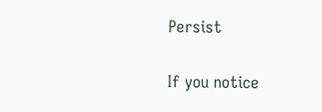Persist

If you notice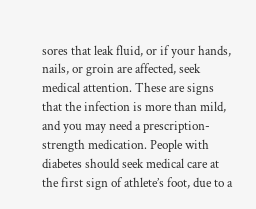sores that leak fluid, or if your hands, nails, or groin are affected, seek medical attention. These are signs that the infection is more than mild, and you may need a prescription-strength medication. People with diabetes should seek medical care at the first sign of athlete’s foot, due to a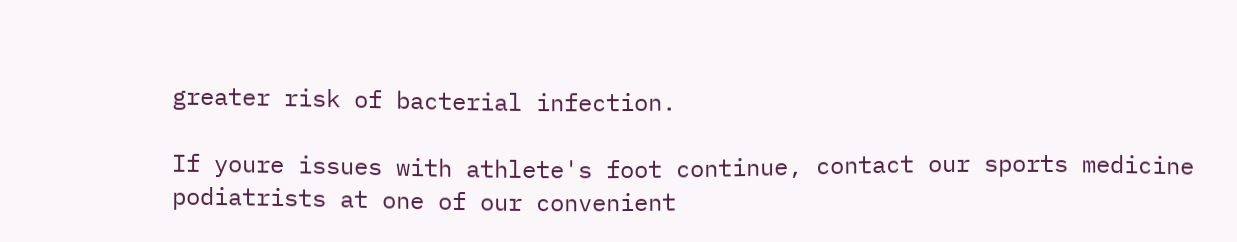greater risk of bacterial infection.

If youre issues with athlete's foot continue, contact our sports medicine podiatrists at one of our convenient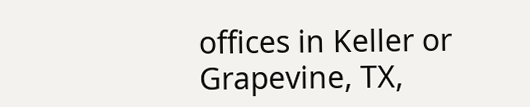offices in Keller or Grapevine, TX,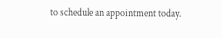to schedule an appointment today.